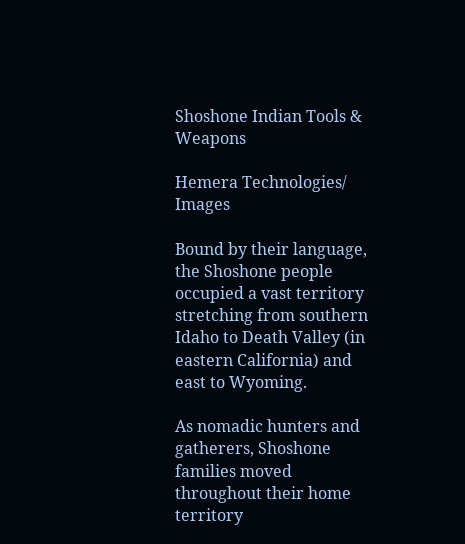Shoshone Indian Tools & Weapons

Hemera Technologies/ Images

Bound by their language, the Shoshone people occupied a vast territory stretching from southern Idaho to Death Valley (in eastern California) and east to Wyoming.

As nomadic hunters and gatherers, Shoshone families moved throughout their home territory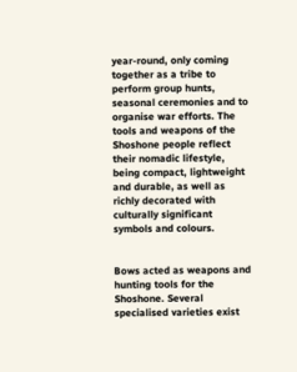year-round, only coming together as a tribe to perform group hunts, seasonal ceremonies and to organise war efforts. The tools and weapons of the Shoshone people reflect their nomadic lifestyle, being compact, lightweight and durable, as well as richly decorated with culturally significant symbols and colours.


Bows acted as weapons and hunting tools for the Shoshone. Several specialised varieties exist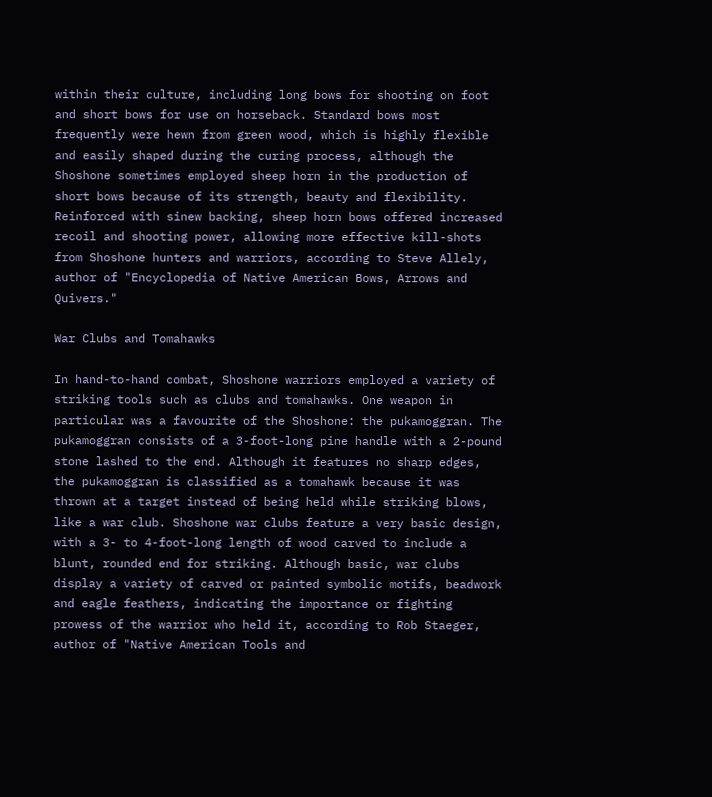within their culture, including long bows for shooting on foot and short bows for use on horseback. Standard bows most frequently were hewn from green wood, which is highly flexible and easily shaped during the curing process, although the Shoshone sometimes employed sheep horn in the production of short bows because of its strength, beauty and flexibility. Reinforced with sinew backing, sheep horn bows offered increased recoil and shooting power, allowing more effective kill-shots from Shoshone hunters and warriors, according to Steve Allely, author of "Encyclopedia of Native American Bows, Arrows and Quivers."

War Clubs and Tomahawks

In hand-to-hand combat, Shoshone warriors employed a variety of striking tools such as clubs and tomahawks. One weapon in particular was a favourite of the Shoshone: the pukamoggran. The pukamoggran consists of a 3-foot-long pine handle with a 2-pound stone lashed to the end. Although it features no sharp edges, the pukamoggran is classified as a tomahawk because it was thrown at a target instead of being held while striking blows, like a war club. Shoshone war clubs feature a very basic design, with a 3- to 4-foot-long length of wood carved to include a blunt, rounded end for striking. Although basic, war clubs display a variety of carved or painted symbolic motifs, beadwork and eagle feathers, indicating the importance or fighting prowess of the warrior who held it, according to Rob Staeger, author of "Native American Tools and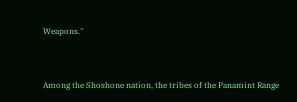Weapons."


Among the Shoshone nation, the tribes of the Panamint Range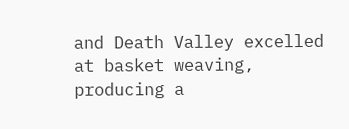and Death Valley excelled at basket weaving, producing a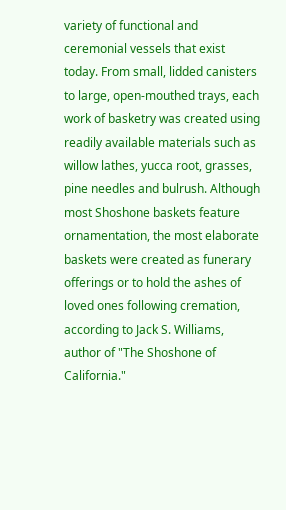variety of functional and ceremonial vessels that exist today. From small, lidded canisters to large, open-mouthed trays, each work of basketry was created using readily available materials such as willow lathes, yucca root, grasses, pine needles and bulrush. Although most Shoshone baskets feature ornamentation, the most elaborate baskets were created as funerary offerings or to hold the ashes of loved ones following cremation, according to Jack S. Williams, author of "The Shoshone of California."